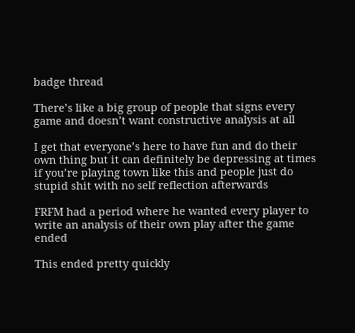badge thread

There’s like a big group of people that signs every game and doesn’t want constructive analysis at all

I get that everyone’s here to have fun and do their own thing but it can definitely be depressing at times if you’re playing town like this and people just do stupid shit with no self reflection afterwards

FRFM had a period where he wanted every player to write an analysis of their own play after the game ended

This ended pretty quickly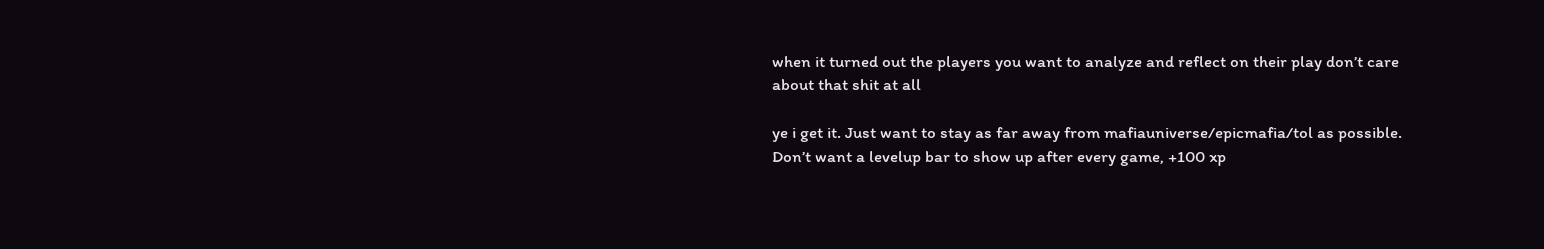when it turned out the players you want to analyze and reflect on their play don’t care about that shit at all

ye i get it. Just want to stay as far away from mafiauniverse/epicmafia/tol as possible. Don’t want a levelup bar to show up after every game, +100 xp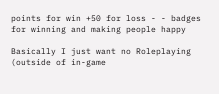points for win +50 for loss - - badges for winning and making people happy

Basically I just want no Roleplaying (outside of in-game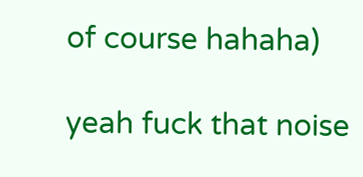of course hahaha)

yeah fuck that noise